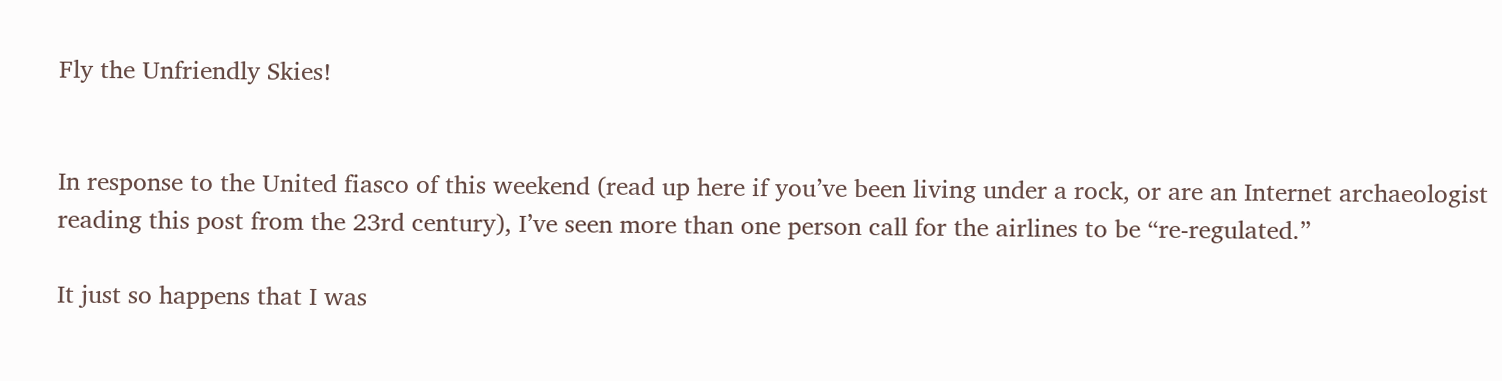Fly the Unfriendly Skies!


In response to the United fiasco of this weekend (read up here if you’ve been living under a rock, or are an Internet archaeologist reading this post from the 23rd century), I’ve seen more than one person call for the airlines to be “re-regulated.”

It just so happens that I was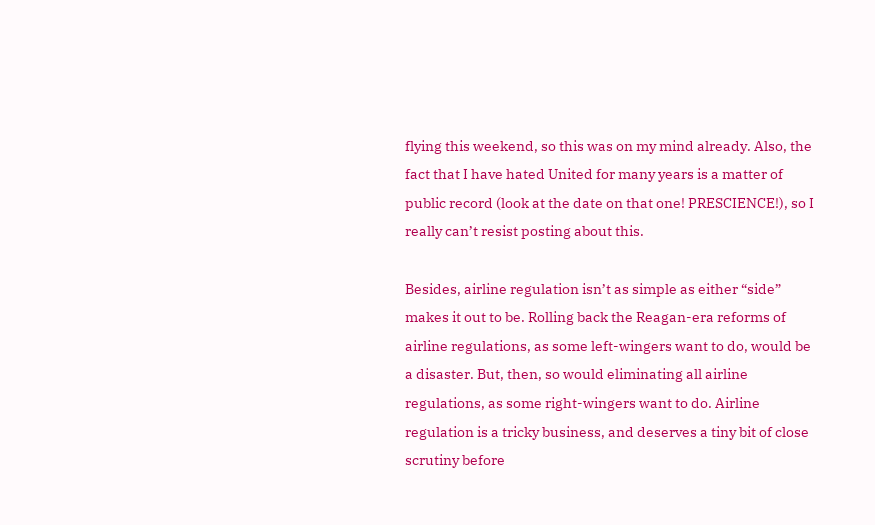flying this weekend, so this was on my mind already. Also, the fact that I have hated United for many years is a matter of public record (look at the date on that one! PRESCIENCE!), so I really can’t resist posting about this.

Besides, airline regulation isn’t as simple as either “side” makes it out to be. Rolling back the Reagan-era reforms of airline regulations, as some left-wingers want to do, would be a disaster. But, then, so would eliminating all airline regulations, as some right-wingers want to do. Airline regulation is a tricky business, and deserves a tiny bit of close scrutiny before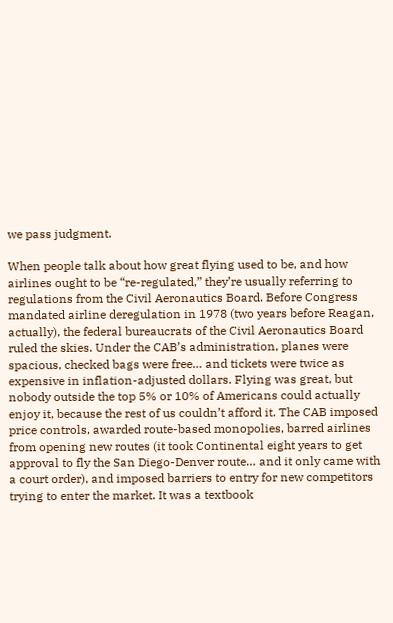we pass judgment.

When people talk about how great flying used to be, and how airlines ought to be “re-regulated,” they’re usually referring to regulations from the Civil Aeronautics Board. Before Congress mandated airline deregulation in 1978 (two years before Reagan, actually), the federal bureaucrats of the Civil Aeronautics Board ruled the skies. Under the CAB’s administration, planes were spacious, checked bags were free… and tickets were twice as expensive in inflation-adjusted dollars. Flying was great, but nobody outside the top 5% or 10% of Americans could actually enjoy it, because the rest of us couldn’t afford it. The CAB imposed price controls, awarded route-based monopolies, barred airlines from opening new routes (it took Continental eight years to get approval to fly the San Diego-Denver route… and it only came with a court order), and imposed barriers to entry for new competitors trying to enter the market. It was a textbook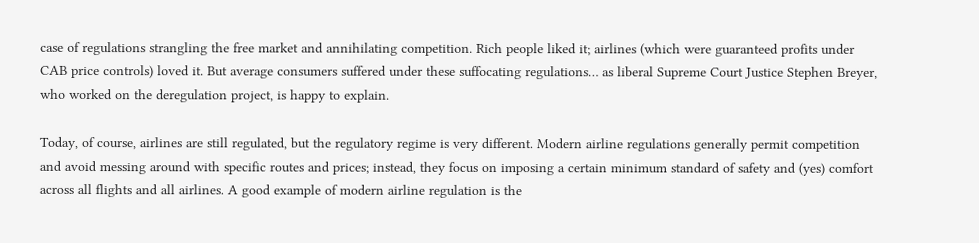case of regulations strangling the free market and annihilating competition. Rich people liked it; airlines (which were guaranteed profits under CAB price controls) loved it. But average consumers suffered under these suffocating regulations… as liberal Supreme Court Justice Stephen Breyer, who worked on the deregulation project, is happy to explain.

Today, of course, airlines are still regulated, but the regulatory regime is very different. Modern airline regulations generally permit competition and avoid messing around with specific routes and prices; instead, they focus on imposing a certain minimum standard of safety and (yes) comfort across all flights and all airlines. A good example of modern airline regulation is the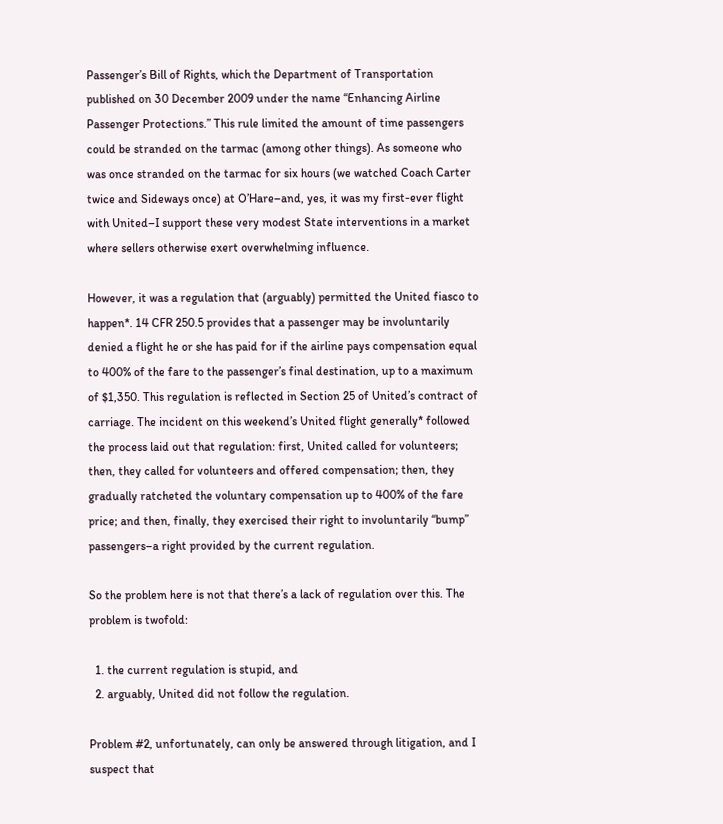Passenger’s Bill of Rights, which the Department of Transportation published on 30 December 2009 under the name “Enhancing Airline Passenger Protections.” This rule limited the amount of time passengers could be stranded on the tarmac (among other things). As someone who was once stranded on the tarmac for six hours (we watched Coach Carter twice and Sideways once) at O’Hare–and, yes, it was my first-ever flight with United–I support these very modest State interventions in a market where sellers otherwise exert overwhelming influence.

However, it was a regulation that (arguably) permitted the United fiasco to happen*. 14 CFR 250.5 provides that a passenger may be involuntarily denied a flight he or she has paid for if the airline pays compensation equal to 400% of the fare to the passenger’s final destination, up to a maximum of $1,350. This regulation is reflected in Section 25 of United’s contract of carriage. The incident on this weekend’s United flight generally* followed the process laid out that regulation: first, United called for volunteers; then, they called for volunteers and offered compensation; then, they gradually ratcheted the voluntary compensation up to 400% of the fare price; and then, finally, they exercised their right to involuntarily “bump” passengers–a right provided by the current regulation.

So the problem here is not that there’s a lack of regulation over this. The problem is twofold:

  1. the current regulation is stupid, and
  2. arguably, United did not follow the regulation.

Problem #2, unfortunately, can only be answered through litigation, and I suspect that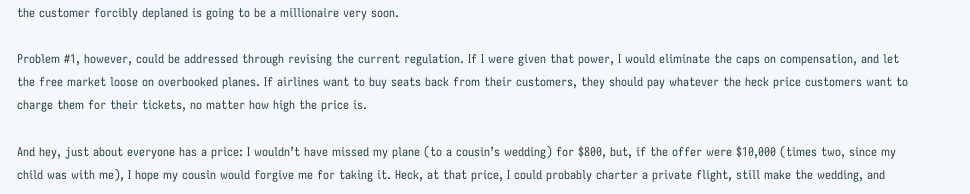the customer forcibly deplaned is going to be a millionaire very soon.

Problem #1, however, could be addressed through revising the current regulation. If I were given that power, I would eliminate the caps on compensation, and let the free market loose on overbooked planes. If airlines want to buy seats back from their customers, they should pay whatever the heck price customers want to charge them for their tickets, no matter how high the price is.

And hey, just about everyone has a price: I wouldn’t have missed my plane (to a cousin’s wedding) for $800, but, if the offer were $10,000 (times two, since my child was with me), I hope my cousin would forgive me for taking it. Heck, at that price, I could probably charter a private flight, still make the wedding, and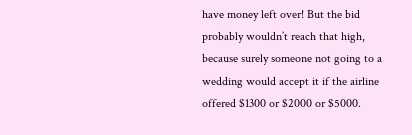have money left over! But the bid probably wouldn’t reach that high, because surely someone not going to a wedding would accept it if the airline offered $1300 or $2000 or $5000.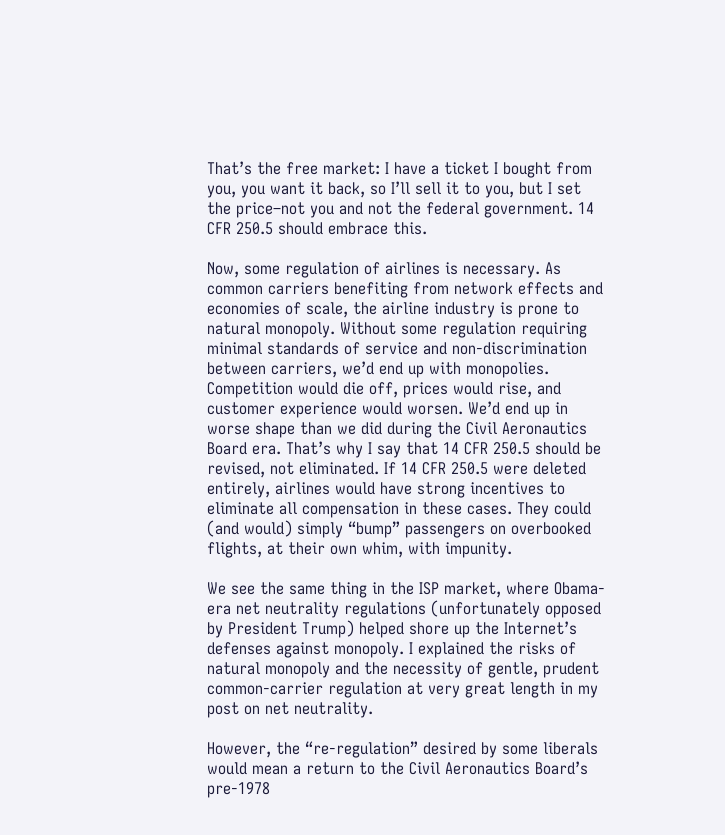That’s the free market: I have a ticket I bought from you, you want it back, so I’ll sell it to you, but I set the price–not you and not the federal government. 14 CFR 250.5 should embrace this.

Now, some regulation of airlines is necessary. As common carriers benefiting from network effects and economies of scale, the airline industry is prone to natural monopoly. Without some regulation requiring minimal standards of service and non-discrimination between carriers, we’d end up with monopolies. Competition would die off, prices would rise, and customer experience would worsen. We’d end up in worse shape than we did during the Civil Aeronautics Board era. That’s why I say that 14 CFR 250.5 should be revised, not eliminated. If 14 CFR 250.5 were deleted entirely, airlines would have strong incentives to eliminate all compensation in these cases. They could (and would) simply “bump” passengers on overbooked flights, at their own whim, with impunity.

We see the same thing in the ISP market, where Obama-era net neutrality regulations (unfortunately opposed by President Trump) helped shore up the Internet’s defenses against monopoly. I explained the risks of natural monopoly and the necessity of gentle, prudent common-carrier regulation at very great length in my post on net neutrality.

However, the “re-regulation” desired by some liberals would mean a return to the Civil Aeronautics Board’s pre-1978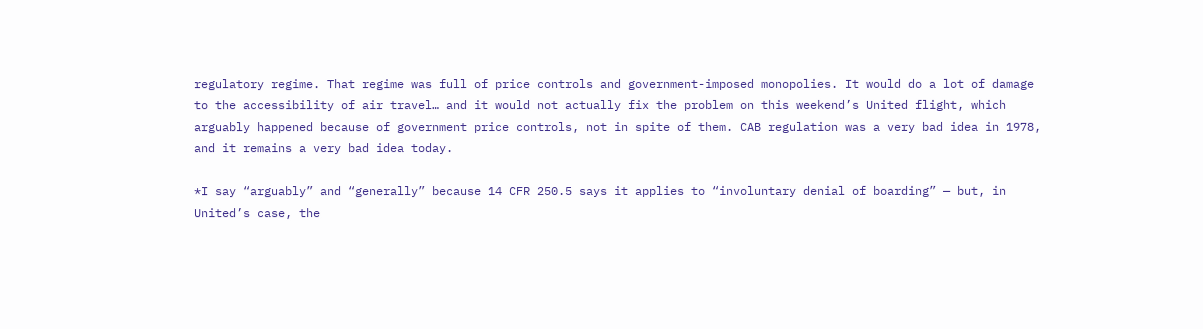regulatory regime. That regime was full of price controls and government-imposed monopolies. It would do a lot of damage to the accessibility of air travel… and it would not actually fix the problem on this weekend’s United flight, which arguably happened because of government price controls, not in spite of them. CAB regulation was a very bad idea in 1978, and it remains a very bad idea today.

*I say “arguably” and “generally” because 14 CFR 250.5 says it applies to “involuntary denial of boarding” — but, in United’s case, the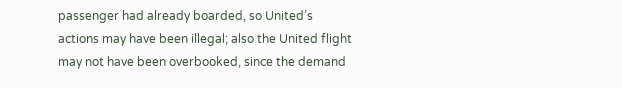passenger had already boarded, so United’s actions may have been illegal; also the United flight may not have been overbooked, since the demand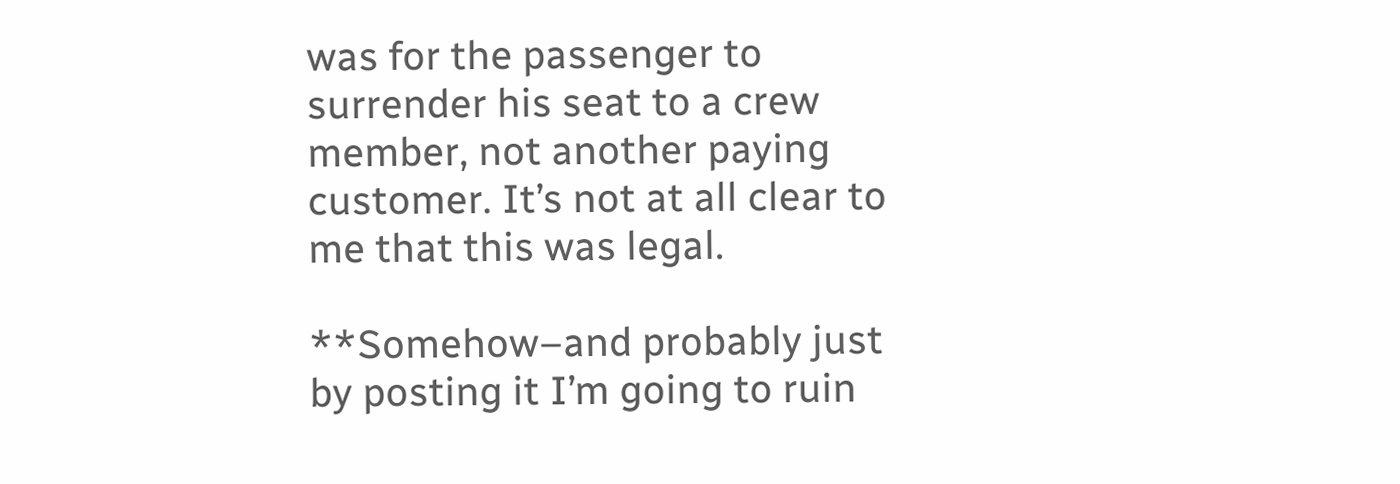was for the passenger to surrender his seat to a crew member, not another paying customer. It’s not at all clear to me that this was legal.

**Somehow–and probably just by posting it I’m going to ruin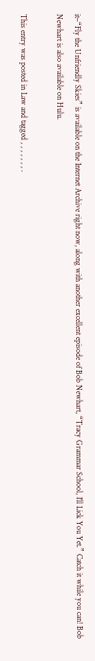it–“Fly the Unfriendly Skies” is available on the Internet Archive right now, along with another excellent episode of Bob Newhart, “Tracy Grammar School, I’ll Lick You Yet.” Catch it while you can! Bob Newhart is also available on Hulu.

This entry was posted in Law and tagged , , , , , , , .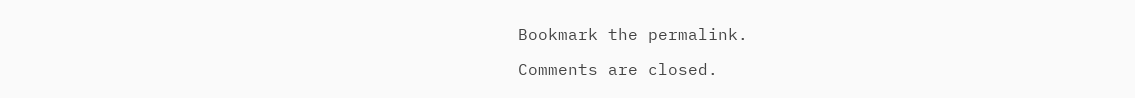Bookmark the permalink.

Comments are closed.